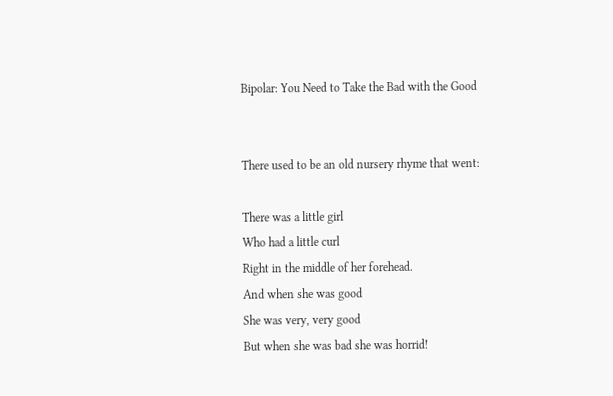Bipolar: You Need to Take the Bad with the Good


There used to be an old nursery rhyme that went:

There was a little girl
Who had a little curl
Right in the middle of her forehead.
And when she was good
She was very, very good
But when she was bad she was horrid!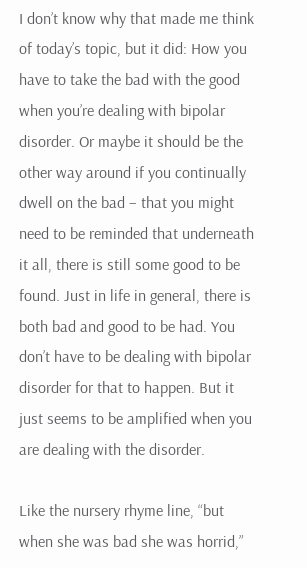I don’t know why that made me think of today’s topic, but it did: How you have to take the bad with the good when you’re dealing with bipolar disorder. Or maybe it should be the other way around if you continually dwell on the bad – that you might need to be reminded that underneath it all, there is still some good to be found. Just in life in general, there is both bad and good to be had. You don’t have to be dealing with bipolar disorder for that to happen. But it just seems to be amplified when you are dealing with the disorder.

Like the nursery rhyme line, “but when she was bad she was horrid,”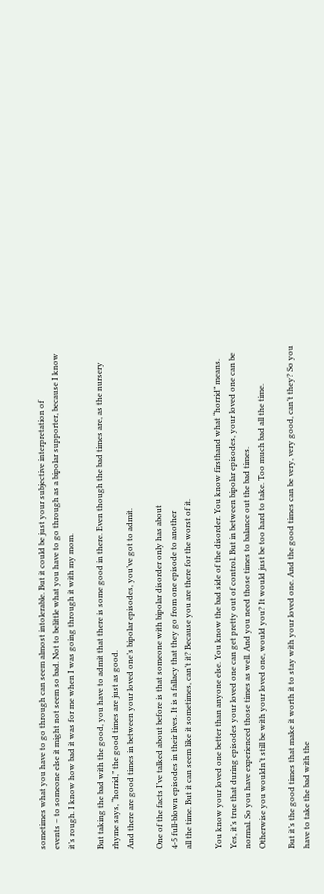sometimes what you have to go through can seem almost intolerable. But it could be just your subjective interpretation of
events – to someone else it might not seem so bad. Not to belittle what you have to go through as a bipolar supporter, because I know it’s rough. I know how bad it was for me when I was going through it with my mom.

But taking the bad with the good, you have to admit that there is some good in there. Even though the bad times are, as the nursery rhyme says, “horrid,” the good times are just as good.
And there are good times in between your loved one’s bipolar episodes, you’ve got to admit.

One of the facts I’ve talked about before is that someone with bipolar disorder only has about
4-5 full-blown episodes in their lives. It is a fallacy that they go from one episode to another
all the time. But it can seem like it sometimes, can’t it? Because you are there for the worst of it.

You know your loved one better than anyone else. You know the bad side of the disorder. You know firsthand what “horrid” means. Yes, it’s true that during episodes your loved one can get pretty out of control. But in between bipolar episodes, your loved one can be normal. So you have experienced those times as well. And you need those times to balance out the bad times.
Otherwise you wouldn’t still be with your loved one, would you? It would just be too hard to take. Too much bad all the time.

But it’s the good times that make it worth it to stay with your loved one. And the good times can be very, very good, can’t they? So you have to take the bad with the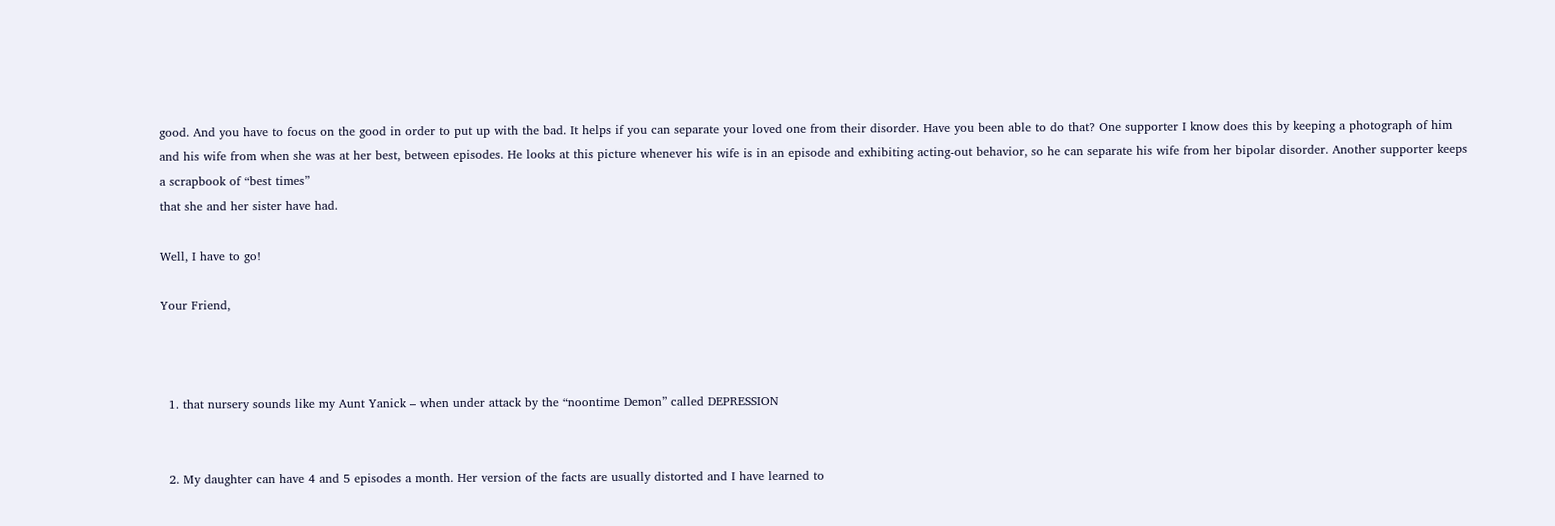good. And you have to focus on the good in order to put up with the bad. It helps if you can separate your loved one from their disorder. Have you been able to do that? One supporter I know does this by keeping a photograph of him and his wife from when she was at her best, between episodes. He looks at this picture whenever his wife is in an episode and exhibiting acting-out behavior, so he can separate his wife from her bipolar disorder. Another supporter keeps a scrapbook of “best times”
that she and her sister have had.

Well, I have to go!

Your Friend,



  1. that nursery sounds like my Aunt Yanick – when under attack by the “noontime Demon” called DEPRESSION


  2. My daughter can have 4 and 5 episodes a month. Her version of the facts are usually distorted and I have learned to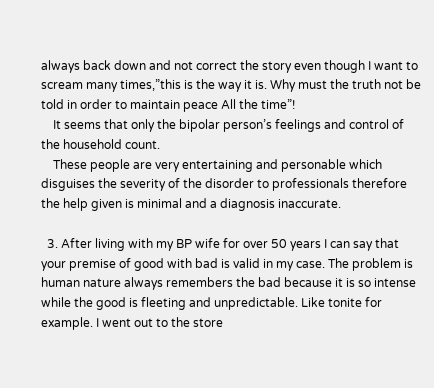always back down and not correct the story even though I want to scream many times,”this is the way it is. Why must the truth not be told in order to maintain peace All the time”!
    It seems that only the bipolar person’s feelings and control of the household count.
    These people are very entertaining and personable which disguises the severity of the disorder to professionals therefore the help given is minimal and a diagnosis inaccurate.

  3. After living with my BP wife for over 50 years I can say that your premise of good with bad is valid in my case. The problem is human nature always remembers the bad because it is so intense while the good is fleeting and unpredictable. Like tonite for example. I went out to the store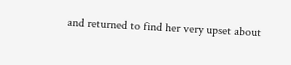and returned to find her very upset about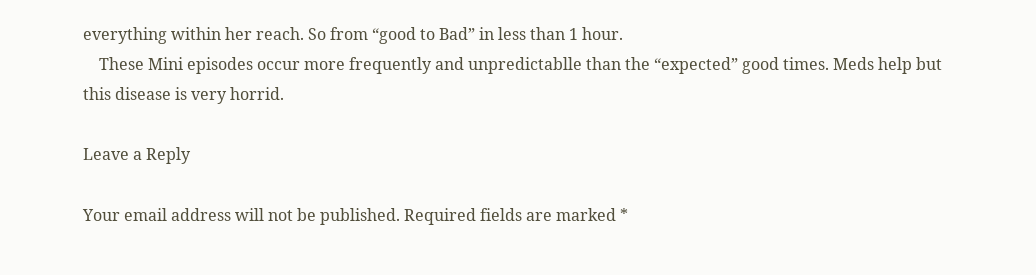everything within her reach. So from “good to Bad” in less than 1 hour.
    These Mini episodes occur more frequently and unpredictablle than the “expected” good times. Meds help but this disease is very horrid.

Leave a Reply

Your email address will not be published. Required fields are marked *